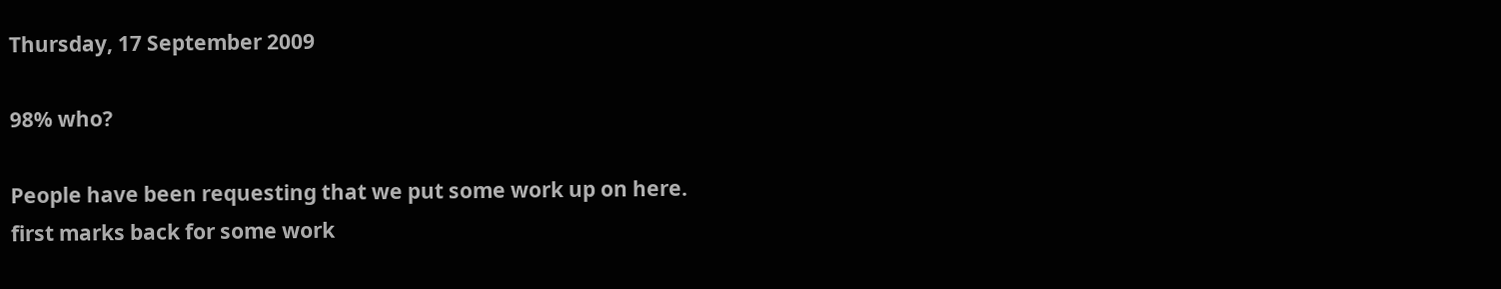Thursday, 17 September 2009

98% who?

People have been requesting that we put some work up on here.
first marks back for some work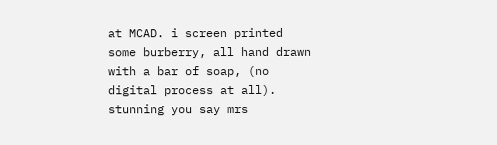at MCAD. i screen printed some burberry, all hand drawn with a bar of soap, (no digital process at all). stunning you say mrs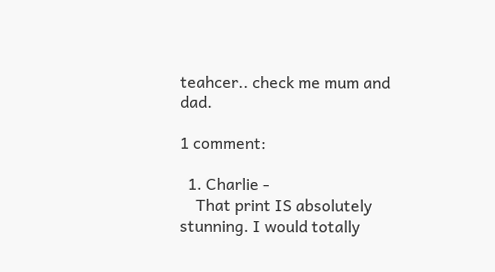teahcer.. check me mum and dad.

1 comment:

  1. Charlie -
    That print IS absolutely stunning. I would totally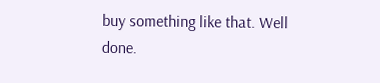buy something like that. Well done.